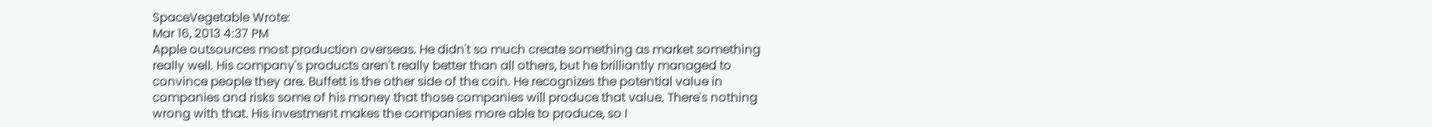SpaceVegetable Wrote:
Mar 16, 2013 4:37 PM
Apple outsources most production overseas. He didn't so much create something as market something really well. His company's products aren't really better than all others, but he brilliantly managed to convince people they are. Buffett is the other side of the coin. He recognizes the potential value in companies and risks some of his money that those companies will produce that value. There's nothing wrong with that. His investment makes the companies more able to produce, so I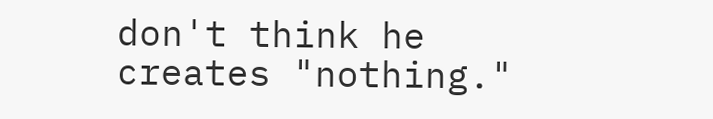don't think he creates "nothing."